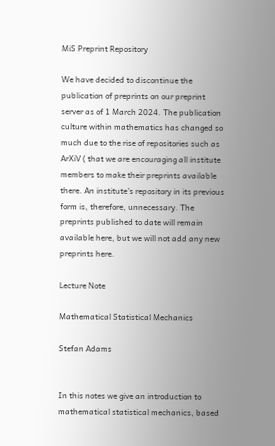MiS Preprint Repository

We have decided to discontinue the publication of preprints on our preprint server as of 1 March 2024. The publication culture within mathematics has changed so much due to the rise of repositories such as ArXiV ( that we are encouraging all institute members to make their preprints available there. An institute's repository in its previous form is, therefore, unnecessary. The preprints published to date will remain available here, but we will not add any new preprints here.

Lecture Note

Mathematical Statistical Mechanics

Stefan Adams


In this notes we give an introduction to mathematical statistical mechanics, based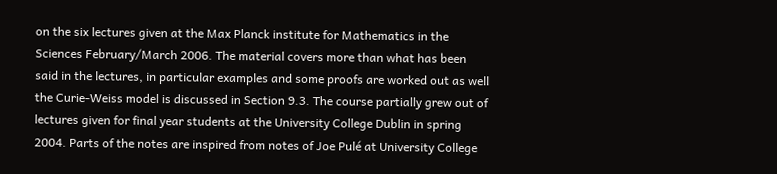on the six lectures given at the Max Planck institute for Mathematics in the Sciences February/March 2006. The material covers more than what has been said in the lectures, in particular examples and some proofs are worked out as well the Curie-Weiss model is discussed in Section 9.3. The course partially grew out of lectures given for final year students at the University College Dublin in spring 2004. Parts of the notes are inspired from notes of Joe Pulé at University College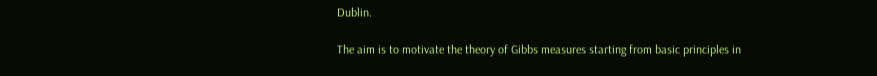Dublin.

The aim is to motivate the theory of Gibbs measures starting from basic principles in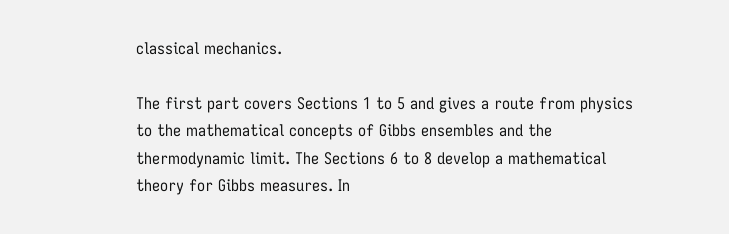classical mechanics.

The first part covers Sections 1 to 5 and gives a route from physics to the mathematical concepts of Gibbs ensembles and the thermodynamic limit. The Sections 6 to 8 develop a mathematical theory for Gibbs measures. In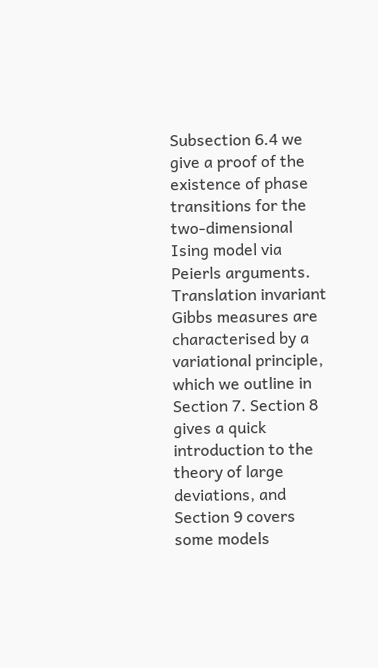Subsection 6.4 we give a proof of the existence of phase transitions for the two-dimensional Ising model via Peierls arguments. Translation invariant Gibbs measures are characterised by a variational principle, which we outline in Section 7. Section 8 gives a quick introduction to the theory of large deviations, and Section 9 covers some models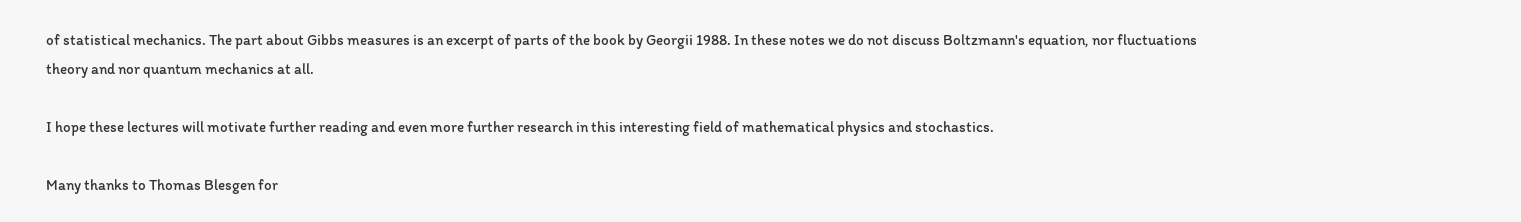of statistical mechanics. The part about Gibbs measures is an excerpt of parts of the book by Georgii 1988. In these notes we do not discuss Boltzmann's equation, nor fluctuations theory and nor quantum mechanics at all.

I hope these lectures will motivate further reading and even more further research in this interesting field of mathematical physics and stochastics.

Many thanks to Thomas Blesgen for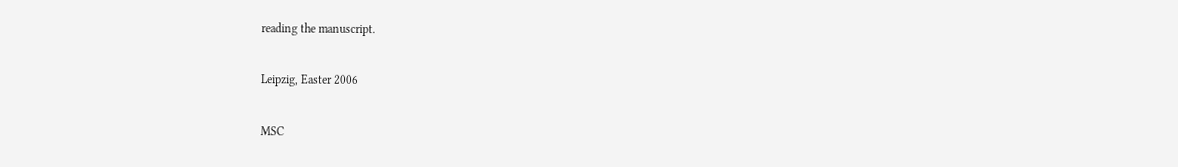reading the manuscript.

Leipzig, Easter 2006

MSC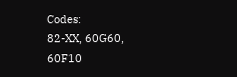Codes:
82-XX, 60G60, 60F10